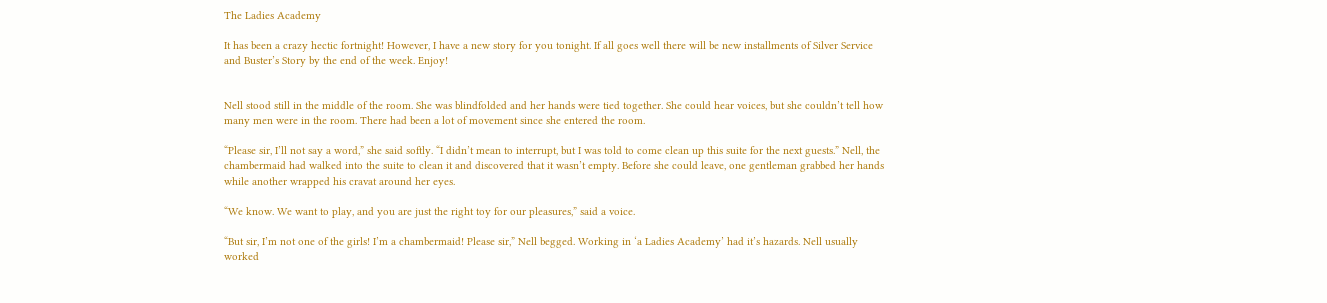The Ladies Academy

It has been a crazy hectic fortnight! However, I have a new story for you tonight. If all goes well there will be new installments of Silver Service and Buster’s Story by the end of the week. Enjoy!


Nell stood still in the middle of the room. She was blindfolded and her hands were tied together. She could hear voices, but she couldn’t tell how many men were in the room. There had been a lot of movement since she entered the room.

“Please sir, I’ll not say a word,” she said softly. “I didn’t mean to interrupt, but I was told to come clean up this suite for the next guests.” Nell, the chambermaid had walked into the suite to clean it and discovered that it wasn’t empty. Before she could leave, one gentleman grabbed her hands while another wrapped his cravat around her eyes.

“We know. We want to play, and you are just the right toy for our pleasures,” said a voice.

“But sir, I’m not one of the girls! I’m a chambermaid! Please sir,” Nell begged. Working in ‘a Ladies Academy’ had it’s hazards. Nell usually worked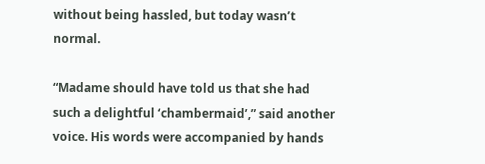without being hassled, but today wasn’t normal.

“Madame should have told us that she had such a delightful ‘chambermaid’,” said another voice. His words were accompanied by hands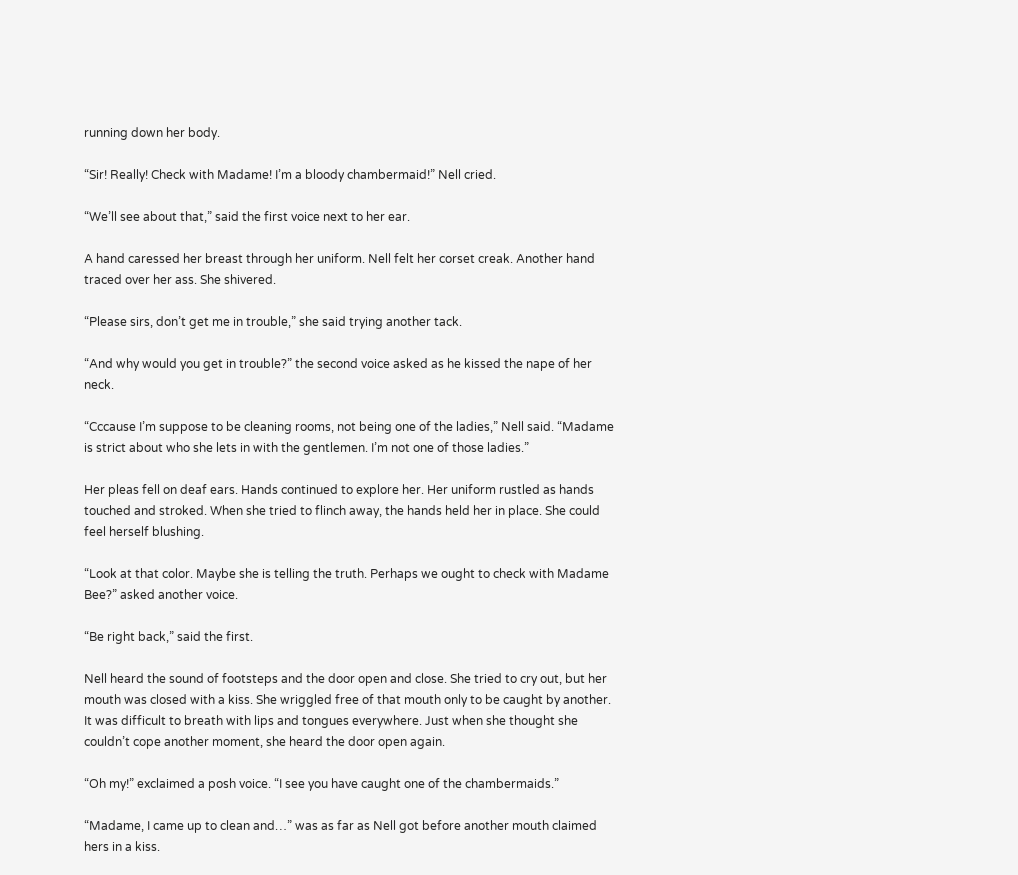running down her body.

“Sir! Really! Check with Madame! I’m a bloody chambermaid!” Nell cried.

“We’ll see about that,” said the first voice next to her ear.

A hand caressed her breast through her uniform. Nell felt her corset creak. Another hand traced over her ass. She shivered.

“Please sirs, don’t get me in trouble,” she said trying another tack.

“And why would you get in trouble?” the second voice asked as he kissed the nape of her neck.

“Cccause I’m suppose to be cleaning rooms, not being one of the ladies,” Nell said. “Madame is strict about who she lets in with the gentlemen. I’m not one of those ladies.”

Her pleas fell on deaf ears. Hands continued to explore her. Her uniform rustled as hands touched and stroked. When she tried to flinch away, the hands held her in place. She could feel herself blushing.

“Look at that color. Maybe she is telling the truth. Perhaps we ought to check with Madame Bee?” asked another voice.

“Be right back,” said the first.

Nell heard the sound of footsteps and the door open and close. She tried to cry out, but her mouth was closed with a kiss. She wriggled free of that mouth only to be caught by another. It was difficult to breath with lips and tongues everywhere. Just when she thought she couldn’t cope another moment, she heard the door open again.

“Oh my!” exclaimed a posh voice. “I see you have caught one of the chambermaids.”

“Madame, I came up to clean and…” was as far as Nell got before another mouth claimed hers in a kiss.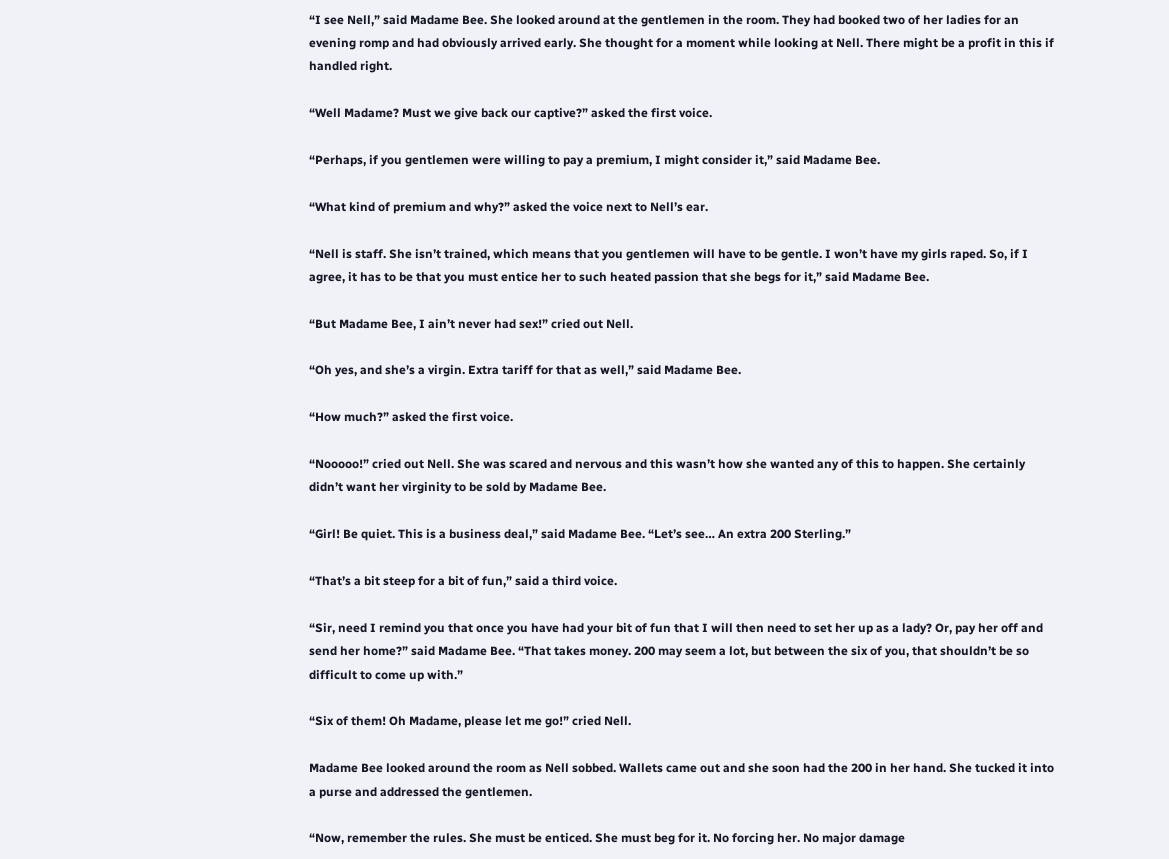“I see Nell,” said Madame Bee. She looked around at the gentlemen in the room. They had booked two of her ladies for an evening romp and had obviously arrived early. She thought for a moment while looking at Nell. There might be a profit in this if handled right.

“Well Madame? Must we give back our captive?” asked the first voice.

“Perhaps, if you gentlemen were willing to pay a premium, I might consider it,” said Madame Bee.

“What kind of premium and why?” asked the voice next to Nell’s ear.

“Nell is staff. She isn’t trained, which means that you gentlemen will have to be gentle. I won’t have my girls raped. So, if I agree, it has to be that you must entice her to such heated passion that she begs for it,” said Madame Bee.

“But Madame Bee, I ain’t never had sex!” cried out Nell.

“Oh yes, and she’s a virgin. Extra tariff for that as well,” said Madame Bee.

“How much?” asked the first voice.

“Nooooo!” cried out Nell. She was scared and nervous and this wasn’t how she wanted any of this to happen. She certainly didn’t want her virginity to be sold by Madame Bee.

“Girl! Be quiet. This is a business deal,” said Madame Bee. “Let’s see… An extra 200 Sterling.”

“That’s a bit steep for a bit of fun,” said a third voice.

“Sir, need I remind you that once you have had your bit of fun that I will then need to set her up as a lady? Or, pay her off and send her home?” said Madame Bee. “That takes money. 200 may seem a lot, but between the six of you, that shouldn’t be so difficult to come up with.”

“Six of them! Oh Madame, please let me go!” cried Nell.

Madame Bee looked around the room as Nell sobbed. Wallets came out and she soon had the 200 in her hand. She tucked it into a purse and addressed the gentlemen.

“Now, remember the rules. She must be enticed. She must beg for it. No forcing her. No major damage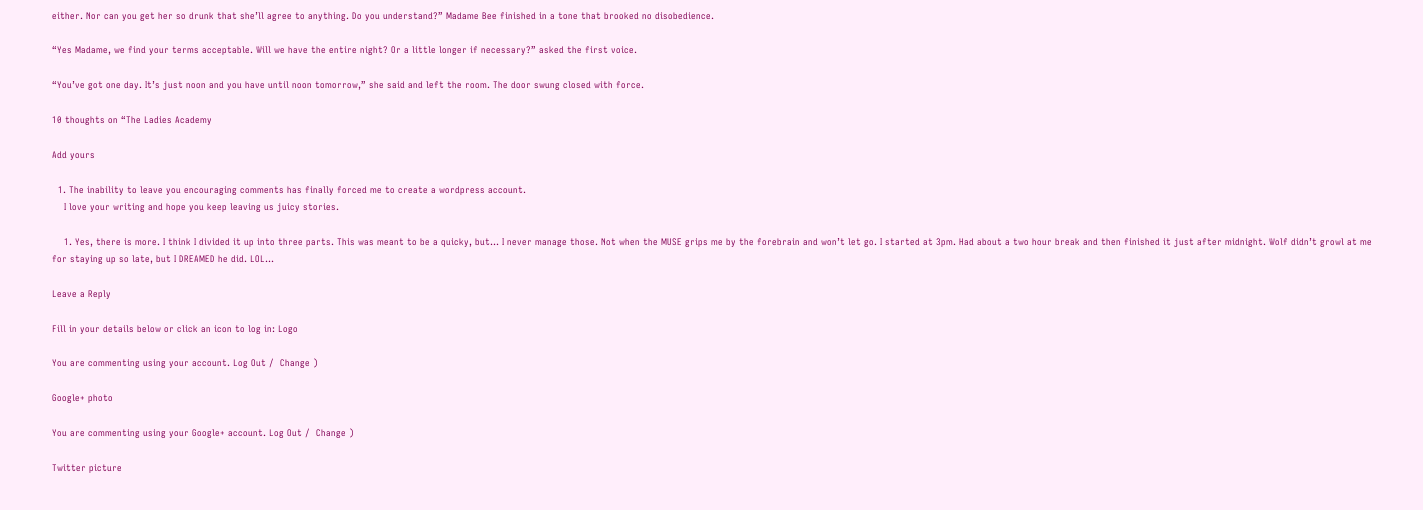either. Nor can you get her so drunk that she’ll agree to anything. Do you understand?” Madame Bee finished in a tone that brooked no disobedience.

“Yes Madame, we find your terms acceptable. Will we have the entire night? Or a little longer if necessary?” asked the first voice.

“You’ve got one day. It’s just noon and you have until noon tomorrow,” she said and left the room. The door swung closed with force.

10 thoughts on “The Ladies Academy

Add yours

  1. The inability to leave you encouraging comments has finally forced me to create a wordpress account.
    I love your writing and hope you keep leaving us juicy stories.

    1. Yes, there is more. I think I divided it up into three parts. This was meant to be a quicky, but… I never manage those. Not when the MUSE grips me by the forebrain and won’t let go. I started at 3pm. Had about a two hour break and then finished it just after midnight. Wolf didn’t growl at me for staying up so late, but I DREAMED he did. LOL…

Leave a Reply

Fill in your details below or click an icon to log in: Logo

You are commenting using your account. Log Out /  Change )

Google+ photo

You are commenting using your Google+ account. Log Out /  Change )

Twitter picture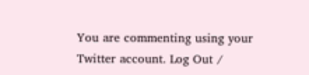You are commenting using your Twitter account. Log Out /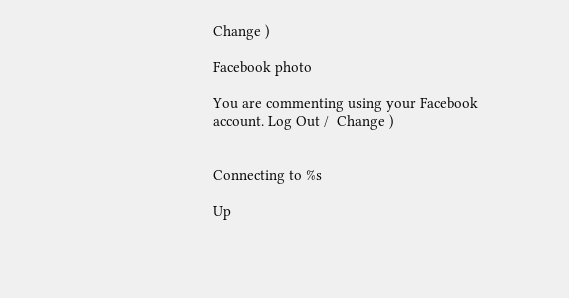Change )

Facebook photo

You are commenting using your Facebook account. Log Out /  Change )


Connecting to %s

Up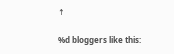↑

%d bloggers like this: